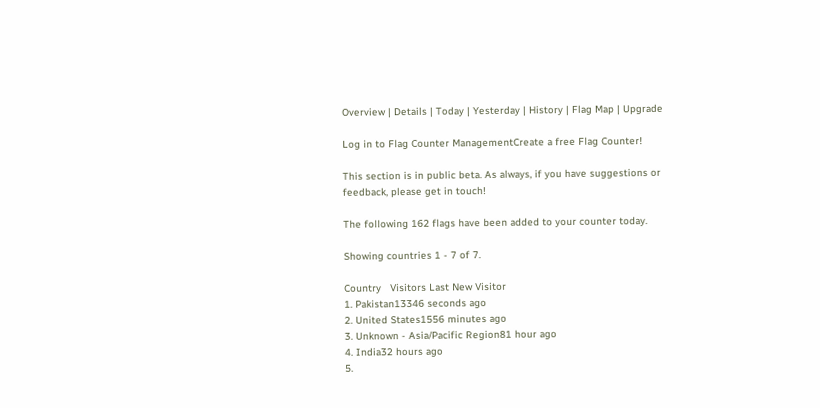Overview | Details | Today | Yesterday | History | Flag Map | Upgrade

Log in to Flag Counter ManagementCreate a free Flag Counter!

This section is in public beta. As always, if you have suggestions or feedback, please get in touch!

The following 162 flags have been added to your counter today.

Showing countries 1 - 7 of 7.

Country   Visitors Last New Visitor
1. Pakistan13346 seconds ago
2. United States1556 minutes ago
3. Unknown - Asia/Pacific Region81 hour ago
4. India32 hours ago
5.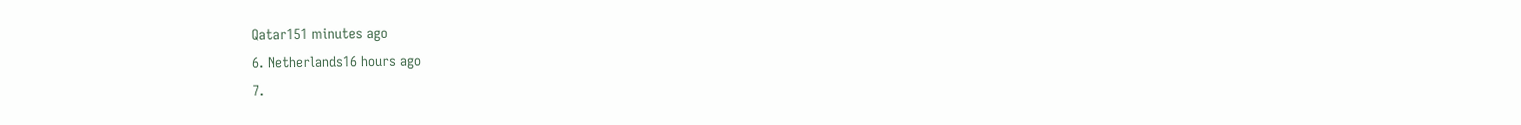Qatar151 minutes ago
6. Netherlands16 hours ago
7.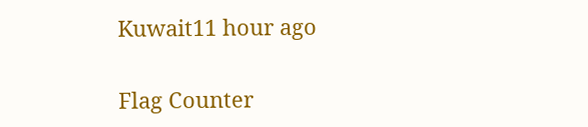Kuwait11 hour ago


Flag Counter